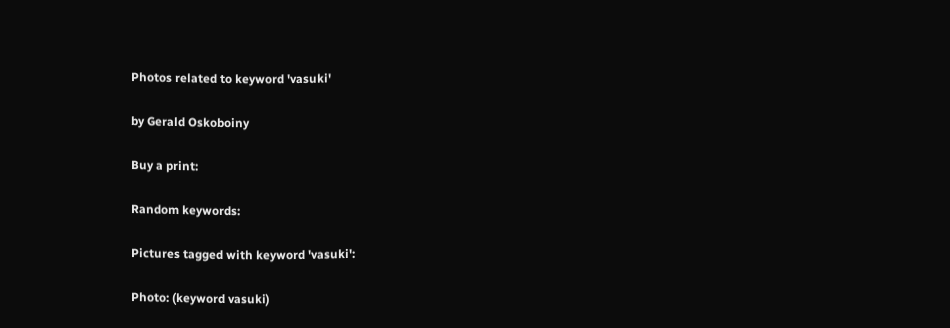Photos related to keyword 'vasuki'

by Gerald Oskoboiny

Buy a print:

Random keywords:

Pictures tagged with keyword 'vasuki':

Photo: (keyword vasuki)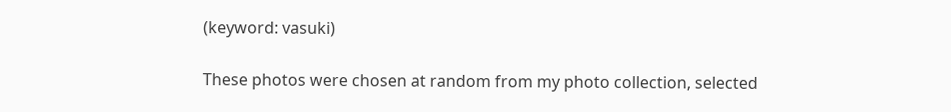(keyword: vasuki)

These photos were chosen at random from my photo collection, selected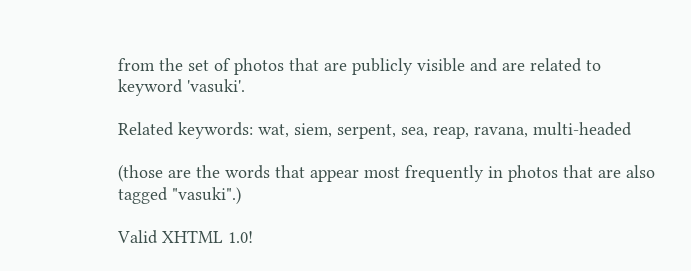from the set of photos that are publicly visible and are related to keyword 'vasuki'.

Related keywords: wat, siem, serpent, sea, reap, ravana, multi-headed

(those are the words that appear most frequently in photos that are also tagged "vasuki".)

Valid XHTML 1.0!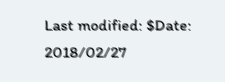Last modified: $Date: 2018/02/27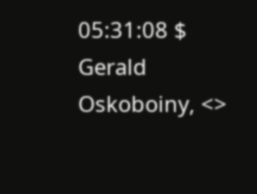05:31:08 $
Gerald Oskoboiny, <>